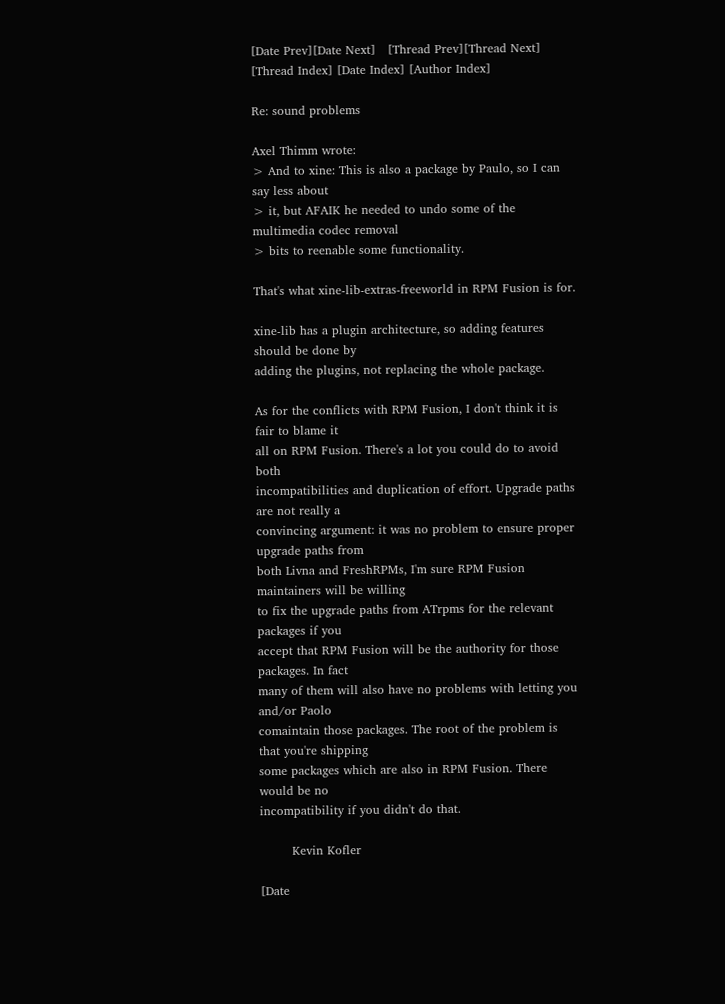[Date Prev][Date Next]   [Thread Prev][Thread Next]   [Thread Index] [Date Index] [Author Index]

Re: sound problems

Axel Thimm wrote:
> And to xine: This is also a package by Paulo, so I can say less about
> it, but AFAIK he needed to undo some of the multimedia codec removal
> bits to reenable some functionality.

That's what xine-lib-extras-freeworld in RPM Fusion is for.

xine-lib has a plugin architecture, so adding features should be done by
adding the plugins, not replacing the whole package.

As for the conflicts with RPM Fusion, I don't think it is fair to blame it
all on RPM Fusion. There's a lot you could do to avoid both
incompatibilities and duplication of effort. Upgrade paths are not really a
convincing argument: it was no problem to ensure proper upgrade paths from
both Livna and FreshRPMs, I'm sure RPM Fusion maintainers will be willing
to fix the upgrade paths from ATrpms for the relevant packages if you
accept that RPM Fusion will be the authority for those packages. In fact
many of them will also have no problems with letting you and/or Paolo
comaintain those packages. The root of the problem is that you're shipping
some packages which are also in RPM Fusion. There would be no
incompatibility if you didn't do that.

        Kevin Kofler

[Date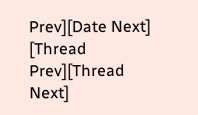Prev][Date Next]   [Thread Prev][Thread Next]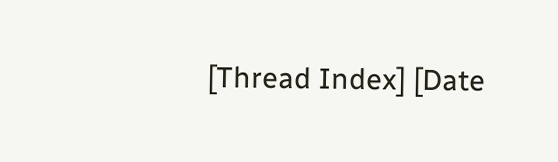[Thread Index] [Date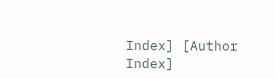Index] [Author Index]